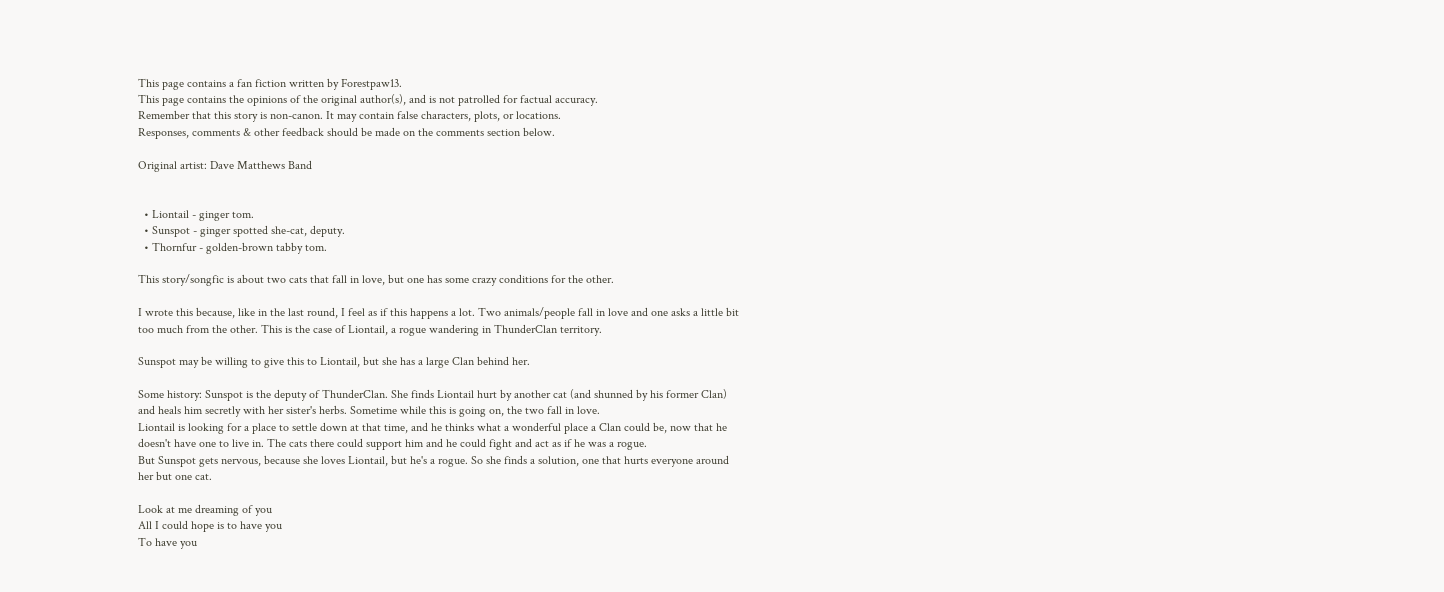This page contains a fan fiction written by Forestpaw13.
This page contains the opinions of the original author(s), and is not patrolled for factual accuracy.
Remember that this story is non-canon. It may contain false characters, plots, or locations.
Responses, comments & other feedback should be made on the comments section below.

Original artist: Dave Matthews Band


  • Liontail - ginger tom.
  • Sunspot - ginger spotted she-cat, deputy.
  • Thornfur - golden-brown tabby tom.

This story/songfic is about two cats that fall in love, but one has some crazy conditions for the other.

I wrote this because, like in the last round, I feel as if this happens a lot. Two animals/people fall in love and one asks a little bit too much from the other. This is the case of Liontail, a rogue wandering in ThunderClan territory.

Sunspot may be willing to give this to Liontail, but she has a large Clan behind her.

Some history: Sunspot is the deputy of ThunderClan. She finds Liontail hurt by another cat (and shunned by his former Clan) and heals him secretly with her sister's herbs. Sometime while this is going on, the two fall in love.
Liontail is looking for a place to settle down at that time, and he thinks what a wonderful place a Clan could be, now that he doesn't have one to live in. The cats there could support him and he could fight and act as if he was a rogue.
But Sunspot gets nervous, because she loves Liontail, but he's a rogue. So she finds a solution, one that hurts everyone around her but one cat.

Look at me dreaming of you
All I could hope is to have you
To have you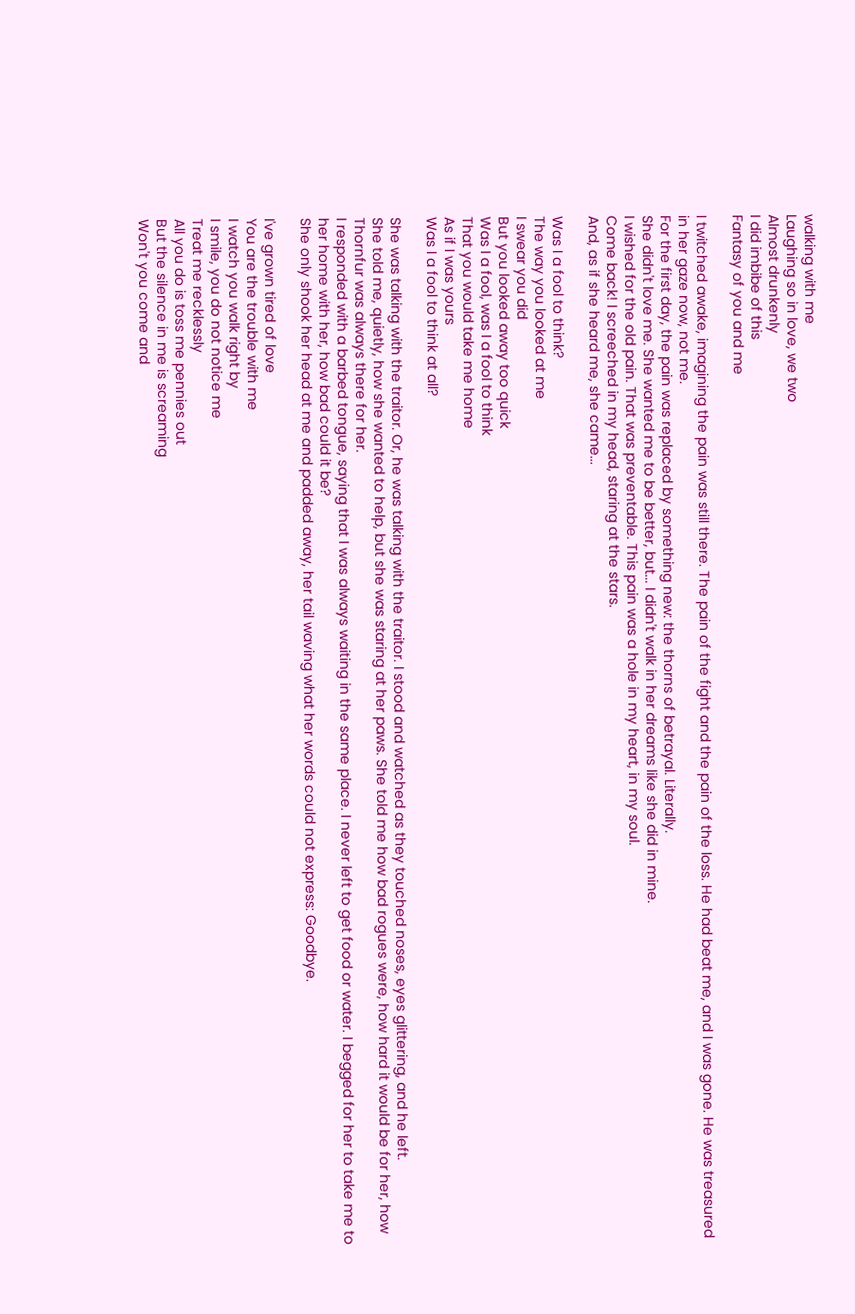walking with me
Laughing so in love, we two
Almost drunkenly
I did imbibe of this
Fantasy of you and me

I twitched awake, imagining the pain was still there. The pain of the fight and the pain of the loss. He had beat me, and I was gone. He was treasured in her gaze now, not me.
For the first day, the pain was replaced by something new: the thorns of betrayal. Literally.
She didn't love me. She wanted me to be better, but... I didn't walk in her dreams like she did in mine.
I wished for the old pain. That was preventable. This pain was a hole in my heart, in my soul.
Come back! I screeched in my head, staring at the stars.
And, as if she heard me, she came...

Was I a fool to think?
The way you looked at me
I swear you did
But you looked away too quick
Was I a fool, was I a fool to think
That you would take me home
As if I was yours
Was I a fool to think at all?

She was talking with the traitor. Or, he was talking with the traitor. I stood and watched as they touched noses, eyes glittering, and he left.
She told me, quietly, how she wanted to help, but she was staring at her paws. She told me how bad rogues were, how hard it would be for her, how Thornfur was always there for her.
I responded with a barbed tongue, saying that I was always waiting in the same place. I never left to get food or water. I begged for her to take me to her home with her, how bad could it be?
She only shook her head at me and padded away, her tail waving what her words could not express: Goodbye.

I've grown tired of love
You are the trouble with me
I watch you walk right by
I smile, you do not notice me
Treat me recklessly
All you do is toss me pennies out
But the silence in me is screaming
Won't you come and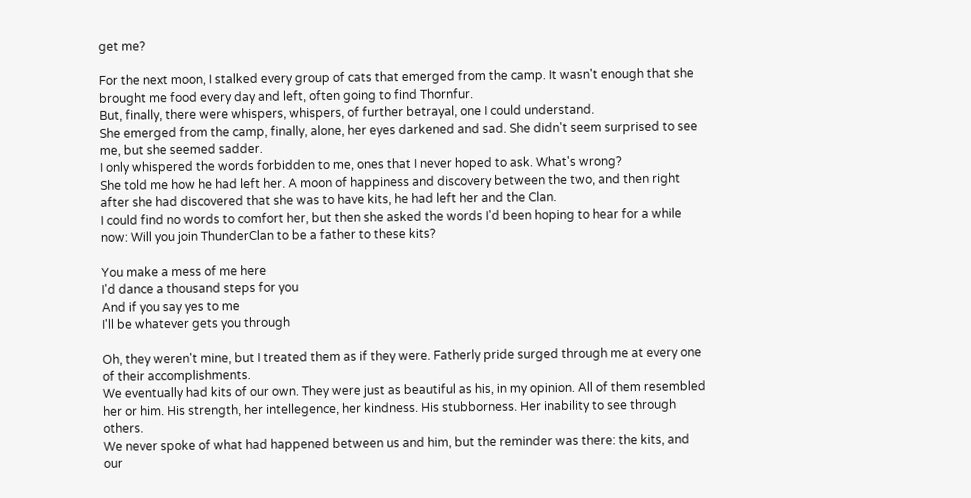get me?

For the next moon, I stalked every group of cats that emerged from the camp. It wasn't enough that she brought me food every day and left, often going to find Thornfur.
But, finally, there were whispers, whispers, of further betrayal, one I could understand.
She emerged from the camp, finally, alone, her eyes darkened and sad. She didn't seem surprised to see me, but she seemed sadder.
I only whispered the words forbidden to me, ones that I never hoped to ask. What's wrong?
She told me how he had left her. A moon of happiness and discovery between the two, and then right after she had discovered that she was to have kits, he had left her and the Clan.
I could find no words to comfort her, but then she asked the words I'd been hoping to hear for a while now: Will you join ThunderClan to be a father to these kits?

You make a mess of me here
I'd dance a thousand steps for you
And if you say yes to me
I'll be whatever gets you through

Oh, they weren't mine, but I treated them as if they were. Fatherly pride surged through me at every one of their accomplishments.
We eventually had kits of our own. They were just as beautiful as his, in my opinion. All of them resembled her or him. His strength, her intellegence, her kindness. His stubborness. Her inability to see through others.
We never spoke of what had happened between us and him, but the reminder was there: the kits, and our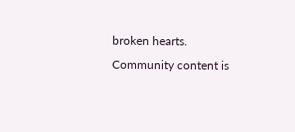broken hearts.
Community content is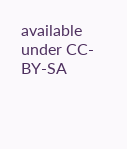available under CC-BY-SA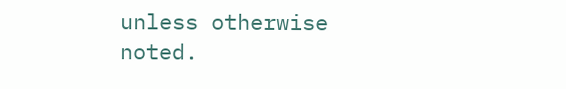unless otherwise noted.